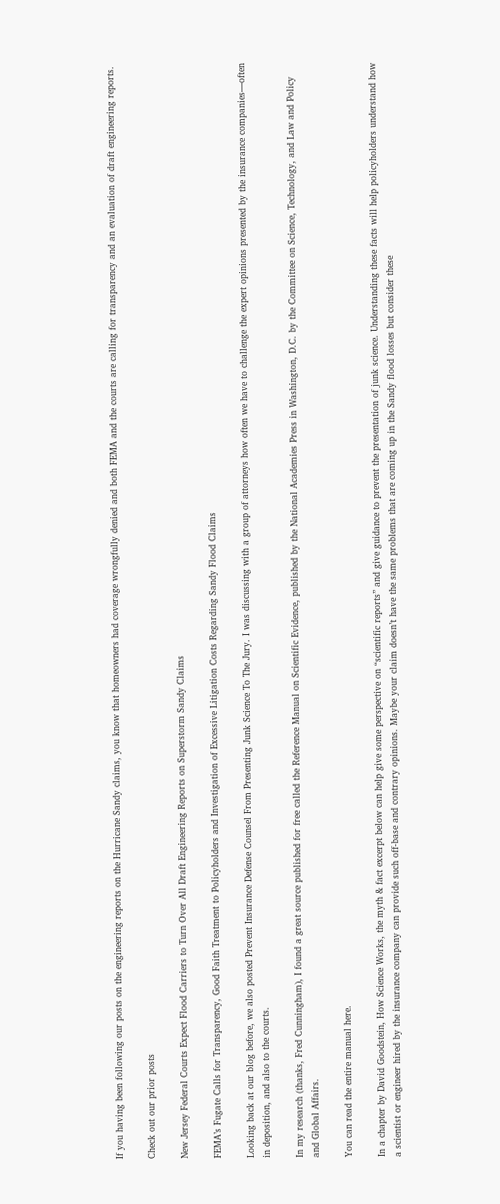If you having been following our posts on the engineering reports on the Hurricane Sandy claims, you know that homeowners had coverage wrongfully denied and both FEMA and the courts are calling for transparency and an evaluation of draft engineering reports.

Check out our prior posts

New Jersey Federal Courts Expect Flood Carriers to Turn Over All Draft Engineering Reports on Superstorm Sandy Claims

FEMA’s Fugate Calls for Transparency, Good Faith Treatment to Policyholders and Investigation of Excessive Litigation Costs Regarding Sandy Flood Claims

Looking back at our blog before, we also posted Prevent Insurance Defense Counsel From Presenting Junk Science To The Jury. I was discussing with a group of attorneys how often we have to challenge the expert opinions presented by the insurance companies—often in deposition, and also to the courts.

In my research (thanks, Fred Cunningham), I found a great source published for free called the Reference Manual on Scientific Evidence, published by the National Academies Press in Washington, D.C. by the Committee on Science, Technology, and Law and Policy and Global Affairs.

You can read the entire manual here.

In a chapter by David Goodstein, How Science Works, the myth & fact excerpt below can help give some perspective on “scientific reports” and give guidance to prevent the presentation of junk science. Understanding these facts will help policyholders understand how a scientist or engineer hired by the insurance company can provide such off-base and contrary opinions. Maybe your claim doesn’t have the same problems that are coming up in the Sandy flood losses but consider these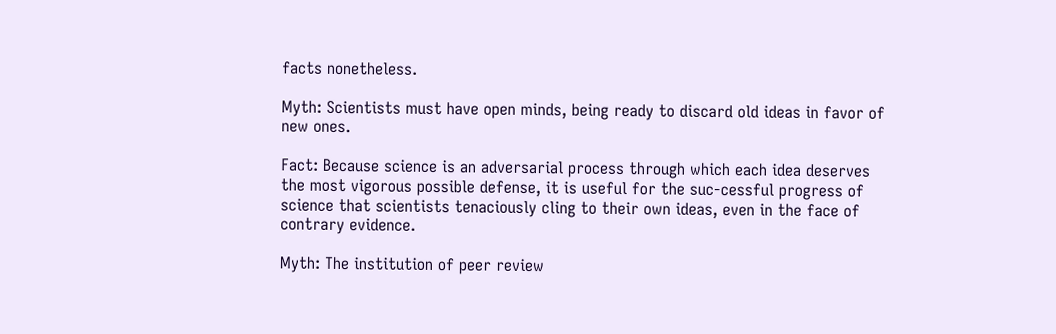facts nonetheless.

Myth: Scientists must have open minds, being ready to discard old ideas in favor of new ones.

Fact: Because science is an adversarial process through which each idea deserves the most vigorous possible defense, it is useful for the suc-cessful progress of science that scientists tenaciously cling to their own ideas, even in the face of contrary evidence.

Myth: The institution of peer review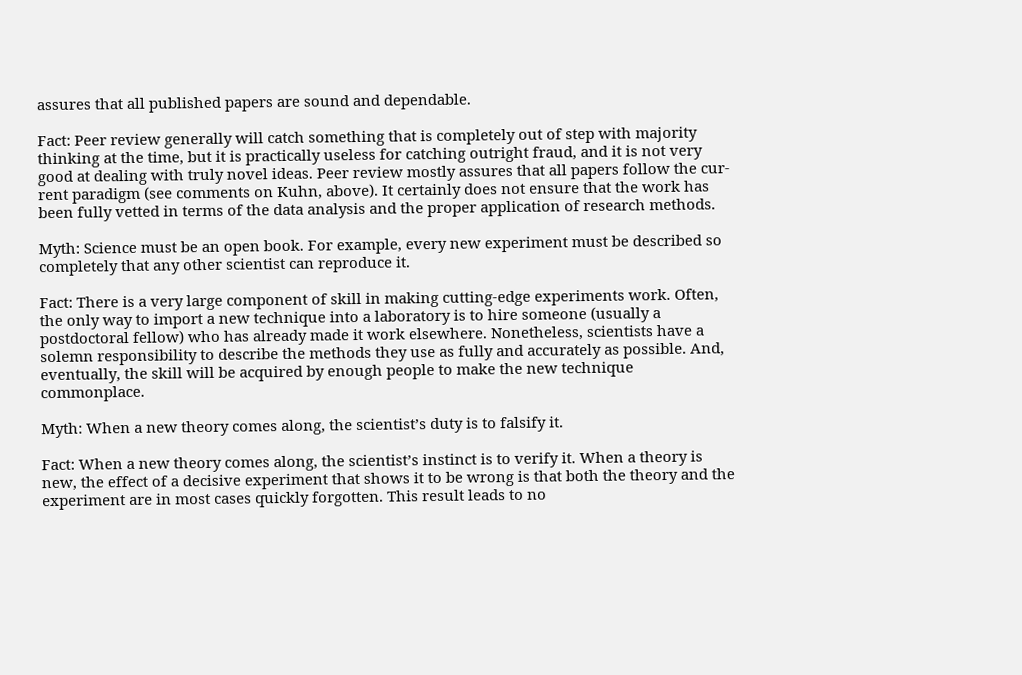assures that all published papers are sound and dependable.

Fact: Peer review generally will catch something that is completely out of step with majority thinking at the time, but it is practically useless for catching outright fraud, and it is not very good at dealing with truly novel ideas. Peer review mostly assures that all papers follow the cur-rent paradigm (see comments on Kuhn, above). It certainly does not ensure that the work has been fully vetted in terms of the data analysis and the proper application of research methods.

Myth: Science must be an open book. For example, every new experiment must be described so completely that any other scientist can reproduce it.

Fact: There is a very large component of skill in making cutting-edge experiments work. Often, the only way to import a new technique into a laboratory is to hire someone (usually a postdoctoral fellow) who has already made it work elsewhere. Nonetheless, scientists have a solemn responsibility to describe the methods they use as fully and accurately as possible. And, eventually, the skill will be acquired by enough people to make the new technique commonplace.

Myth: When a new theory comes along, the scientist’s duty is to falsify it.

Fact: When a new theory comes along, the scientist’s instinct is to verify it. When a theory is new, the effect of a decisive experiment that shows it to be wrong is that both the theory and the experiment are in most cases quickly forgotten. This result leads to no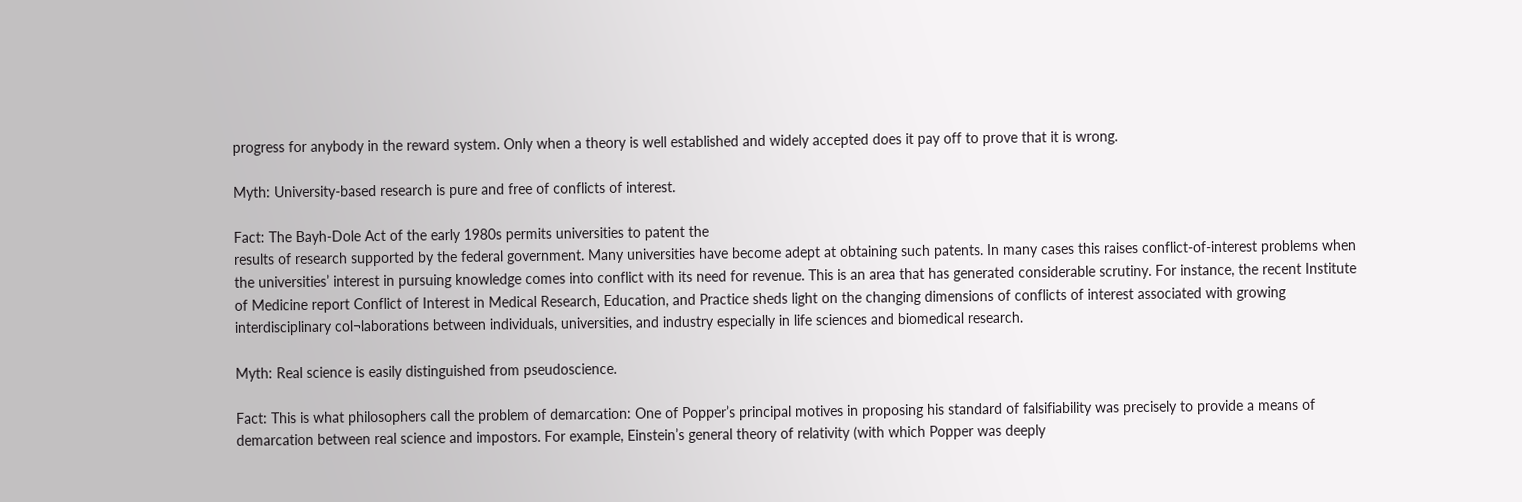progress for anybody in the reward system. Only when a theory is well established and widely accepted does it pay off to prove that it is wrong.

Myth: University-based research is pure and free of conflicts of interest.

Fact: The Bayh-Dole Act of the early 1980s permits universities to patent the
results of research supported by the federal government. Many universities have become adept at obtaining such patents. In many cases this raises conflict-of-interest problems when the universities’ interest in pursuing knowledge comes into conflict with its need for revenue. This is an area that has generated considerable scrutiny. For instance, the recent Institute of Medicine report Conflict of Interest in Medical Research, Education, and Practice sheds light on the changing dimensions of conflicts of interest associated with growing interdisciplinary col¬laborations between individuals, universities, and industry especially in life sciences and biomedical research.

Myth: Real science is easily distinguished from pseudoscience.

Fact: This is what philosophers call the problem of demarcation: One of Popper’s principal motives in proposing his standard of falsifiability was precisely to provide a means of demarcation between real science and impostors. For example, Einstein’s general theory of relativity (with which Popper was deeply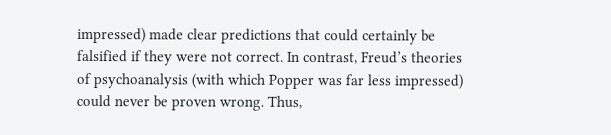impressed) made clear predictions that could certainly be falsified if they were not correct. In contrast, Freud’s theories of psychoanalysis (with which Popper was far less impressed) could never be proven wrong. Thus,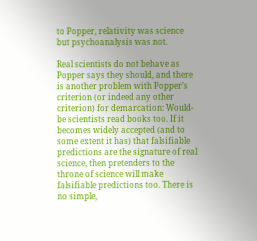to Popper, relativity was science but psychoanalysis was not.

Real scientists do not behave as Popper says they should, and there is another problem with Popper’s criterion (or indeed any other criterion) for demarcation: Would-be scientists read books too. If it becomes widely accepted (and to some extent it has) that falsifiable predictions are the signature of real science, then pretenders to the throne of science will make falsifiable predictions too. There is no simple,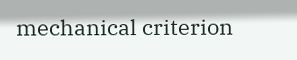mechanical criterion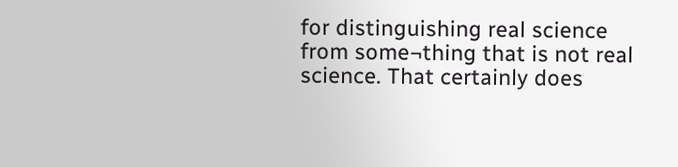for distinguishing real science from some¬thing that is not real science. That certainly does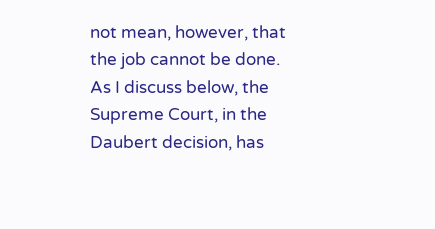not mean, however, that the job cannot be done. As I discuss below, the Supreme Court, in the Daubert decision, has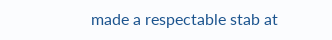made a respectable stab at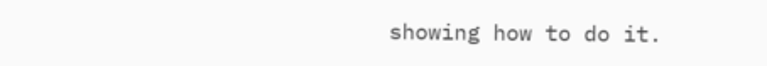showing how to do it.